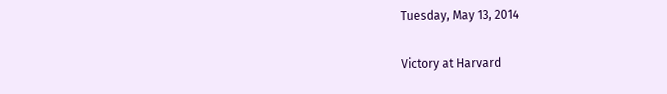Tuesday, May 13, 2014

Victory at Harvard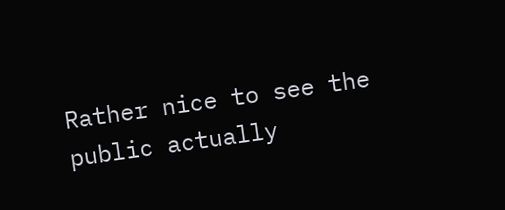Rather nice to see the public actually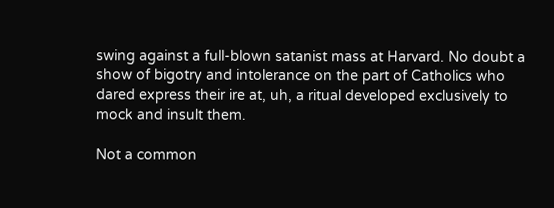swing against a full-blown satanist mass at Harvard. No doubt a show of bigotry and intolerance on the part of Catholics who dared express their ire at, uh, a ritual developed exclusively to mock and insult them.

Not a common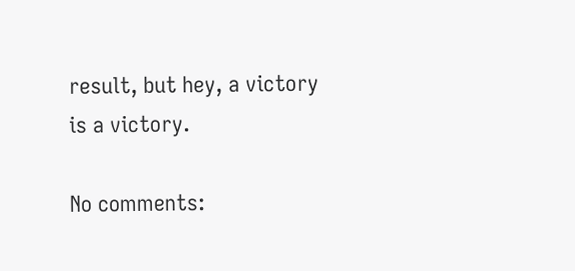result, but hey, a victory is a victory.

No comments: